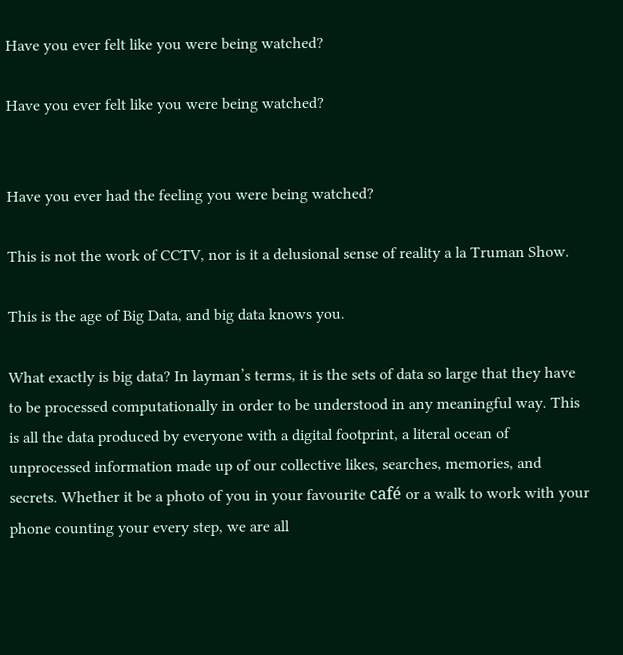Have you ever felt like you were being watched?

Have you ever felt like you were being watched?


Have you ever had the feeling you were being watched?

This is not the work of CCTV, nor is it a delusional sense of reality a la Truman Show.

This is the age of Big Data, and big data knows you.

What exactly is big data? In layman’s terms, it is the sets of data so large that they have to be processed computationally in order to be understood in any meaningful way. This is all the data produced by everyone with a digital footprint, a literal ocean of unprocessed information made up of our collective likes, searches, memories, and secrets. Whether it be a photo of you in your favourite café or a walk to work with your phone counting your every step, we are all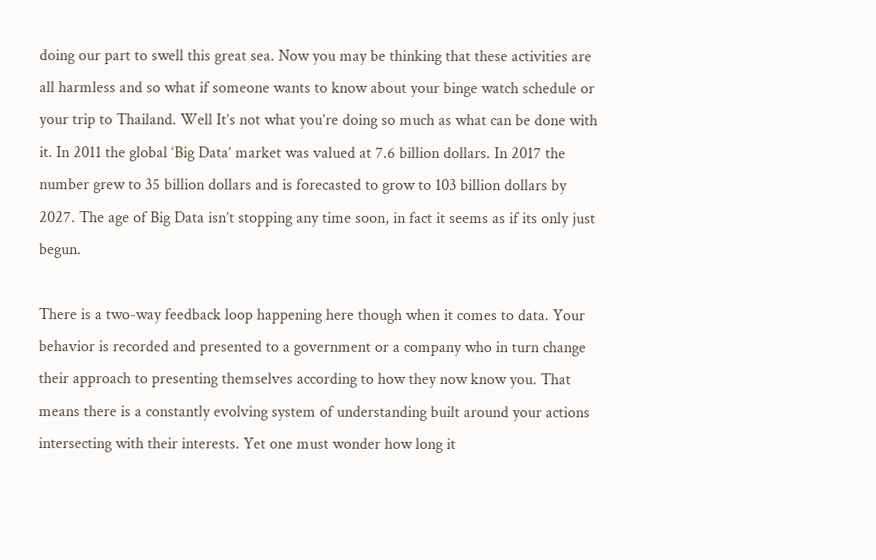doing our part to swell this great sea. Now you may be thinking that these activities are all harmless and so what if someone wants to know about your binge watch schedule or your trip to Thailand. Well It’s not what you’re doing so much as what can be done with it. In 2011 the global ‘Big Data’ market was valued at 7.6 billion dollars. In 2017 the number grew to 35 billion dollars and is forecasted to grow to 103 billion dollars by 2027. The age of Big Data isn’t stopping any time soon, in fact it seems as if its only just begun.

There is a two-way feedback loop happening here though when it comes to data. Your behavior is recorded and presented to a government or a company who in turn change their approach to presenting themselves according to how they now know you. That means there is a constantly evolving system of understanding built around your actions intersecting with their interests. Yet one must wonder how long it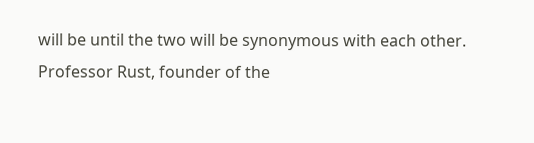will be until the two will be synonymous with each other. Professor Rust, founder of the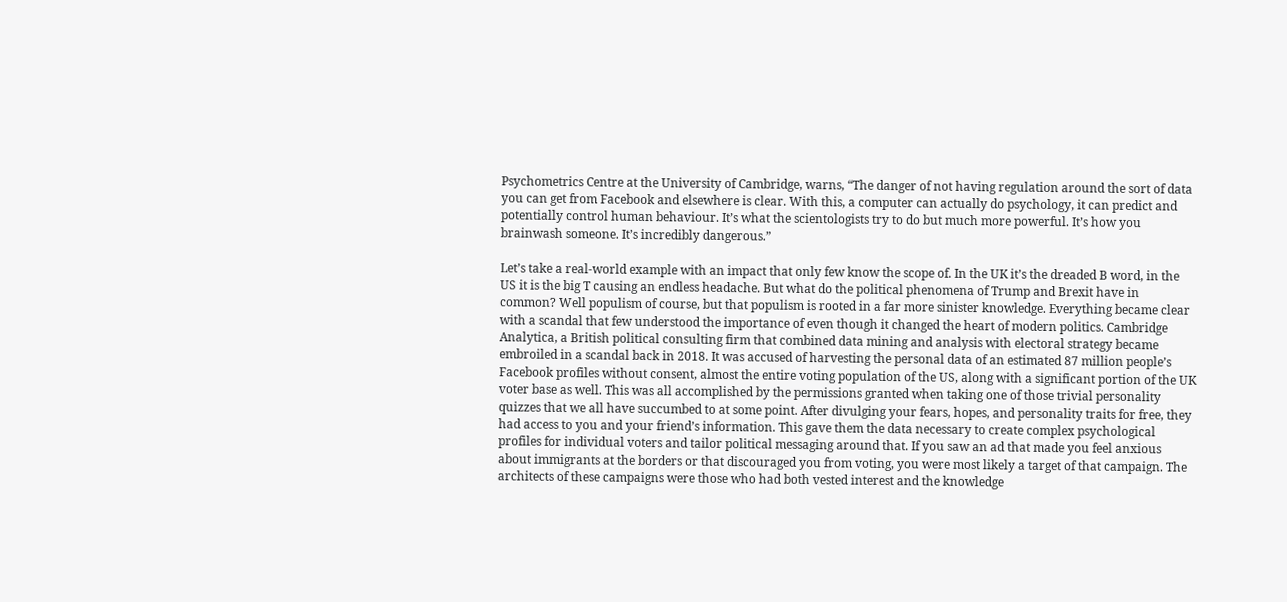Psychometrics Centre at the University of Cambridge, warns, “The danger of not having regulation around the sort of data you can get from Facebook and elsewhere is clear. With this, a computer can actually do psychology, it can predict and potentially control human behaviour. It’s what the scientologists try to do but much more powerful. It’s how you brainwash someone. It’s incredibly dangerous.”

Let’s take a real-world example with an impact that only few know the scope of. In the UK it’s the dreaded B word, in the US it is the big T causing an endless headache. But what do the political phenomena of Trump and Brexit have in common? Well populism of course, but that populism is rooted in a far more sinister knowledge. Everything became clear with a scandal that few understood the importance of even though it changed the heart of modern politics. Cambridge Analytica, a British political consulting firm that combined data mining and analysis with electoral strategy became embroiled in a scandal back in 2018. It was accused of harvesting the personal data of an estimated 87 million people’s Facebook profiles without consent, almost the entire voting population of the US, along with a significant portion of the UK voter base as well. This was all accomplished by the permissions granted when taking one of those trivial personality quizzes that we all have succumbed to at some point. After divulging your fears, hopes, and personality traits for free, they had access to you and your friend’s information. This gave them the data necessary to create complex psychological profiles for individual voters and tailor political messaging around that. If you saw an ad that made you feel anxious about immigrants at the borders or that discouraged you from voting, you were most likely a target of that campaign. The architects of these campaigns were those who had both vested interest and the knowledge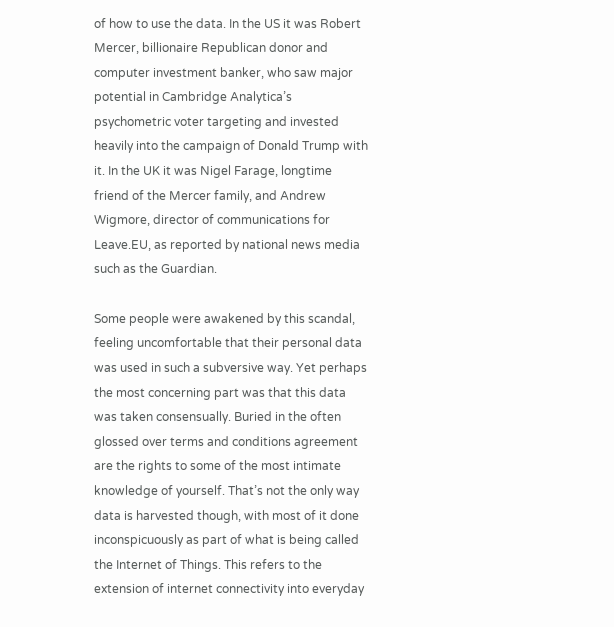of how to use the data. In the US it was Robert Mercer, billionaire Republican donor and computer investment banker, who saw major potential in Cambridge Analytica’s psychometric voter targeting and invested heavily into the campaign of Donald Trump with it. In the UK it was Nigel Farage, longtime friend of the Mercer family, and Andrew Wigmore, director of communications for Leave.EU, as reported by national news media such as the Guardian.

Some people were awakened by this scandal, feeling uncomfortable that their personal data was used in such a subversive way. Yet perhaps the most concerning part was that this data was taken consensually. Buried in the often glossed over terms and conditions agreement are the rights to some of the most intimate knowledge of yourself. That’s not the only way data is harvested though, with most of it done inconspicuously as part of what is being called the Internet of Things. This refers to the extension of internet connectivity into everyday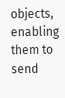objects, enabling them to send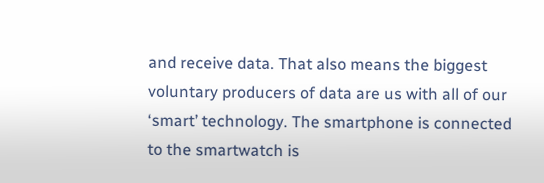and receive data. That also means the biggest voluntary producers of data are us with all of our ‘smart’ technology. The smartphone is connected to the smartwatch is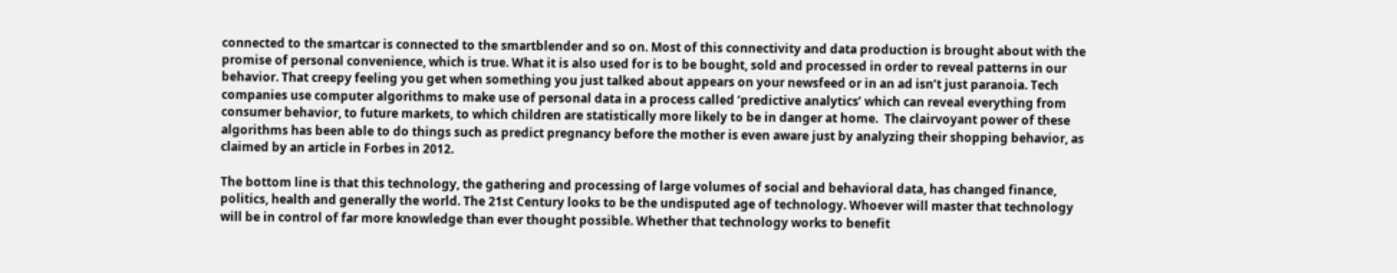connected to the smartcar is connected to the smartblender and so on. Most of this connectivity and data production is brought about with the promise of personal convenience, which is true. What it is also used for is to be bought, sold and processed in order to reveal patterns in our behavior. That creepy feeling you get when something you just talked about appears on your newsfeed or in an ad isn’t just paranoia. Tech companies use computer algorithms to make use of personal data in a process called ‘predictive analytics’ which can reveal everything from consumer behavior, to future markets, to which children are statistically more likely to be in danger at home.  The clairvoyant power of these algorithms has been able to do things such as predict pregnancy before the mother is even aware just by analyzing their shopping behavior, as claimed by an article in Forbes in 2012.

The bottom line is that this technology, the gathering and processing of large volumes of social and behavioral data, has changed finance, politics, health and generally the world. The 21st Century looks to be the undisputed age of technology. Whoever will master that technology will be in control of far more knowledge than ever thought possible. Whether that technology works to benefit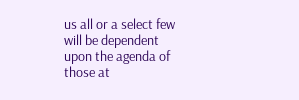us all or a select few will be dependent upon the agenda of those at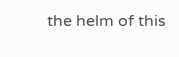the helm of this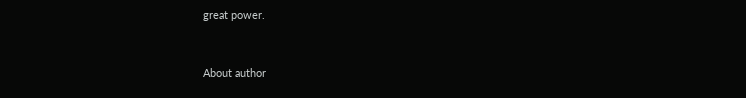great power.


About author